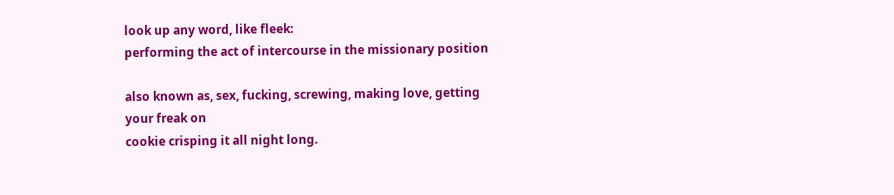look up any word, like fleek:
performing the act of intercourse in the missionary position

also known as, sex, fucking, screwing, making love, getting your freak on
cookie crisping it all night long.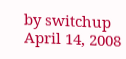by switchup April 14, 2008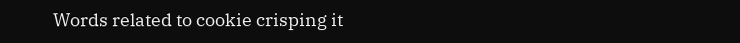Words related to cookie crisping it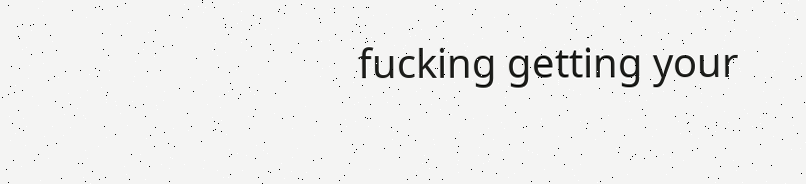fucking getting your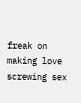freak on making love screwing sex